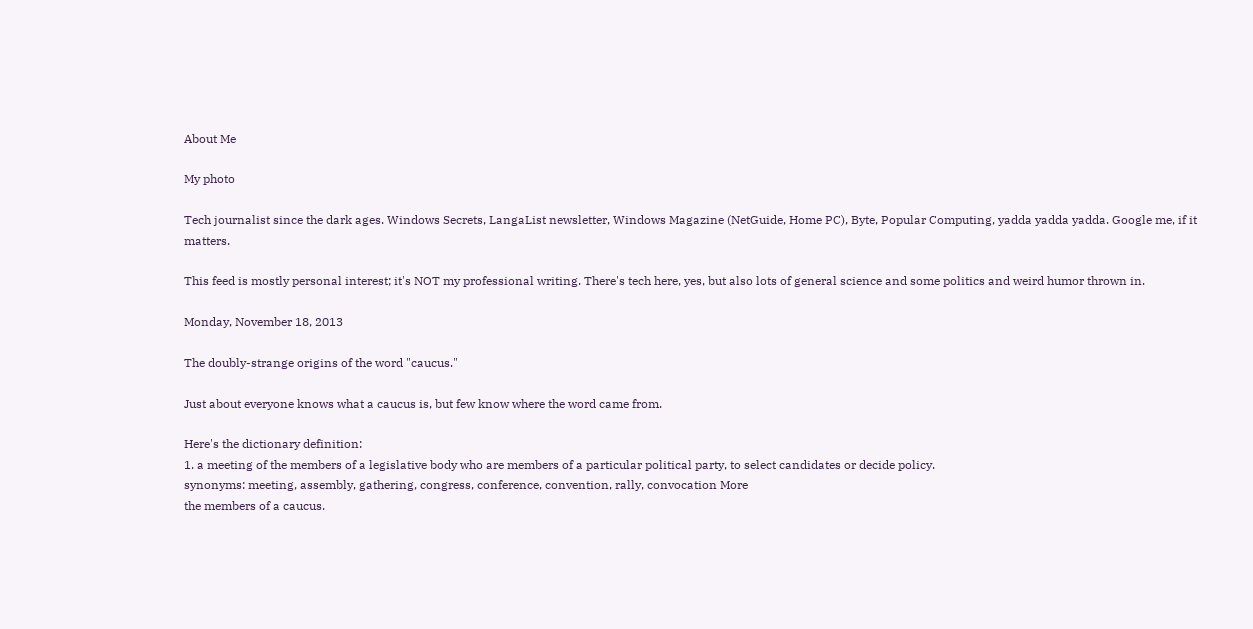About Me

My photo

Tech journalist since the dark ages. Windows Secrets, LangaList newsletter, Windows Magazine (NetGuide, Home PC), Byte, Popular Computing, yadda yadda yadda. Google me, if it matters.

This feed is mostly personal interest; it's NOT my professional writing. There's tech here, yes, but also lots of general science and some politics and weird humor thrown in.

Monday, November 18, 2013

The doubly-strange origins of the word "caucus."

Just about everyone knows what a caucus is, but few know where the word came from.

Here's the dictionary definition:
1. a meeting of the members of a legislative body who are members of a particular political party, to select candidates or decide policy.
synonyms: meeting, assembly, gathering, congress, conference, convention, rally, convocation More
the members of a caucus.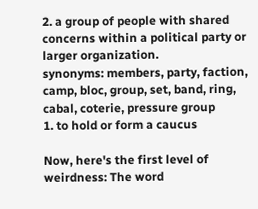2. a group of people with shared concerns within a political party or larger organization.
synonyms: members, party, faction, camp, bloc, group, set, band, ring, cabal, coterie, pressure group
1. to hold or form a caucus

Now, here's the first level of weirdness: The word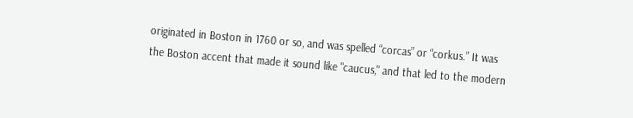originated in Boston in 1760 or so, and was spelled “corcas” or “corkus.” It was the Boston accent that made it sound like "caucus," and that led to the modern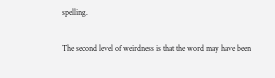spelling.

The second level of weirdness is that the word may have been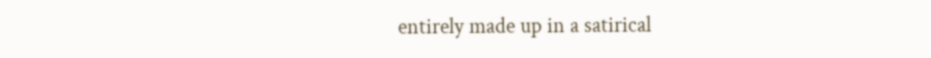entirely made up in a satirical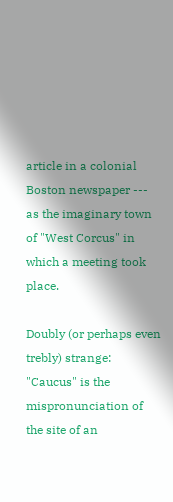article in a colonial Boston newspaper --- as the imaginary town of "West Corcus" in which a meeting took place.

Doubly (or perhaps even trebly) strange: "Caucus" is the mispronunciation of the site of an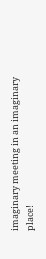imaginary meeting in an imaginary place!